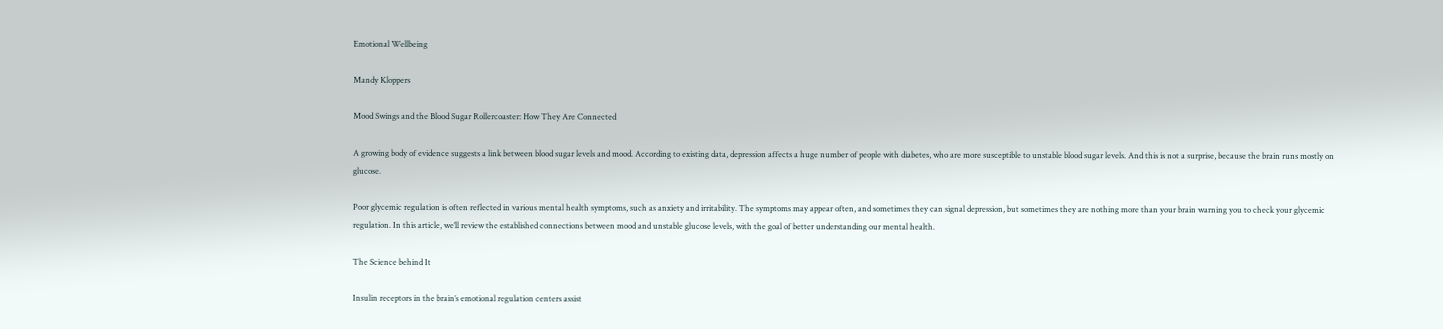Emotional Wellbeing

Mandy Kloppers

Mood Swings and the Blood Sugar Rollercoaster: How They Are Connected

A growing body of evidence suggests a link between blood sugar levels and mood. According to existing data, depression affects a huge number of people with diabetes, who are more susceptible to unstable blood sugar levels. And this is not a surprise, because the brain runs mostly on glucose.

Poor glycemic regulation is often reflected in various mental health symptoms, such as anxiety and irritability. The symptoms may appear often, and sometimes they can signal depression, but sometimes they are nothing more than your brain warning you to check your glycemic regulation. In this article, we’ll review the established connections between mood and unstable glucose levels, with the goal of better understanding our mental health.

The Science behind It

Insulin receptors in the brain’s emotional regulation centers assist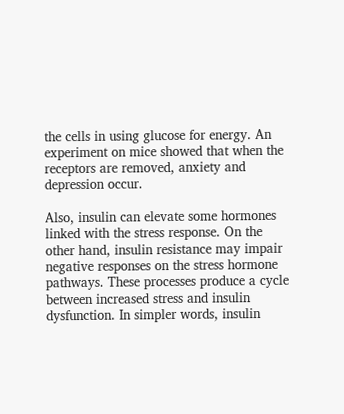the cells in using glucose for energy. An experiment on mice showed that when the receptors are removed, anxiety and depression occur.

Also, insulin can elevate some hormones linked with the stress response. On the other hand, insulin resistance may impair negative responses on the stress hormone pathways. These processes produce a cycle between increased stress and insulin dysfunction. In simpler words, insulin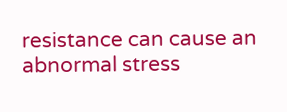resistance can cause an abnormal stress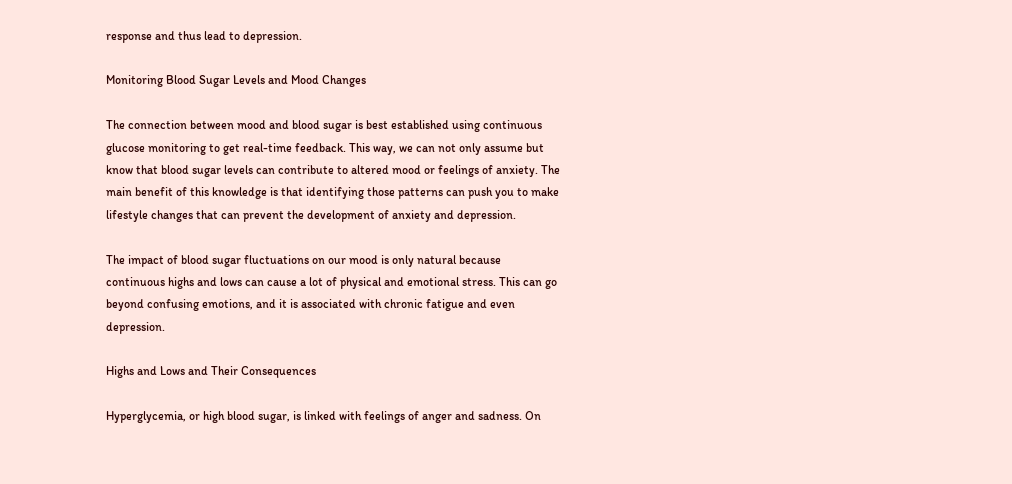response and thus lead to depression.

Monitoring Blood Sugar Levels and Mood Changes

The connection between mood and blood sugar is best established using continuous glucose monitoring to get real-time feedback. This way, we can not only assume but know that blood sugar levels can contribute to altered mood or feelings of anxiety. The main benefit of this knowledge is that identifying those patterns can push you to make lifestyle changes that can prevent the development of anxiety and depression.

The impact of blood sugar fluctuations on our mood is only natural because continuous highs and lows can cause a lot of physical and emotional stress. This can go beyond confusing emotions, and it is associated with chronic fatigue and even depression.

Highs and Lows and Their Consequences

Hyperglycemia, or high blood sugar, is linked with feelings of anger and sadness. On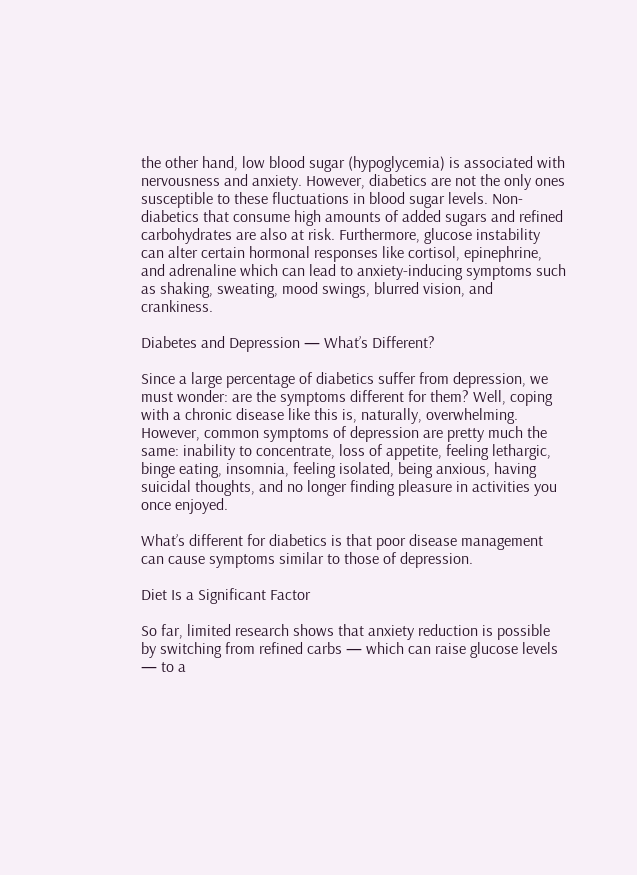the other hand, low blood sugar (hypoglycemia) is associated with nervousness and anxiety. However, diabetics are not the only ones susceptible to these fluctuations in blood sugar levels. Non-diabetics that consume high amounts of added sugars and refined carbohydrates are also at risk. Furthermore, glucose instability can alter certain hormonal responses like cortisol, epinephrine, and adrenaline which can lead to anxiety-inducing symptoms such as shaking, sweating, mood swings, blurred vision, and crankiness.

Diabetes and Depression — What’s Different?

Since a large percentage of diabetics suffer from depression, we must wonder: are the symptoms different for them? Well, coping with a chronic disease like this is, naturally, overwhelming. However, common symptoms of depression are pretty much the same: inability to concentrate, loss of appetite, feeling lethargic, binge eating, insomnia, feeling isolated, being anxious, having suicidal thoughts, and no longer finding pleasure in activities you once enjoyed.

What’s different for diabetics is that poor disease management can cause symptoms similar to those of depression.

Diet Is a Significant Factor

So far, limited research shows that anxiety reduction is possible by switching from refined carbs — which can raise glucose levels — to a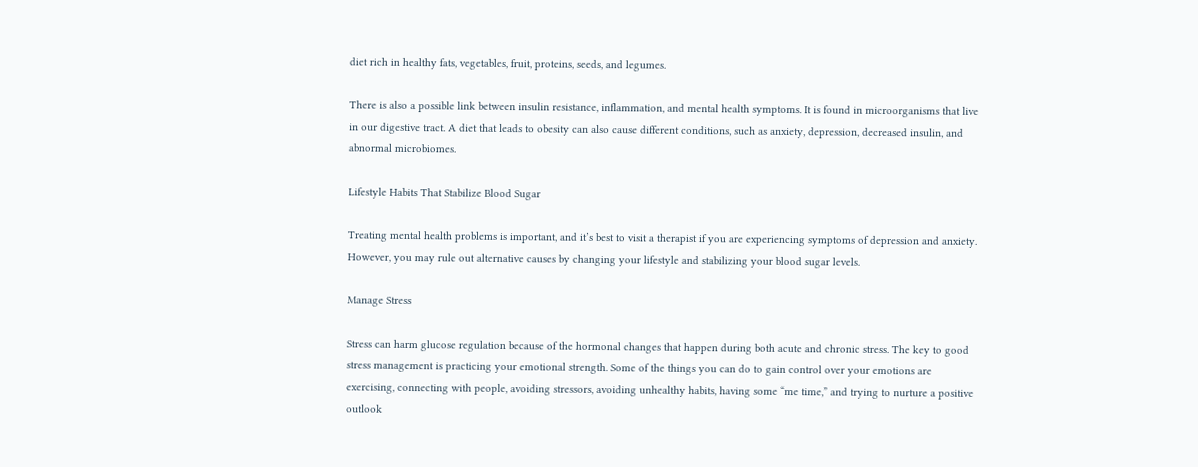diet rich in healthy fats, vegetables, fruit, proteins, seeds, and legumes.

There is also a possible link between insulin resistance, inflammation, and mental health symptoms. It is found in microorganisms that live in our digestive tract. A diet that leads to obesity can also cause different conditions, such as anxiety, depression, decreased insulin, and abnormal microbiomes.

Lifestyle Habits That Stabilize Blood Sugar

Treating mental health problems is important, and it’s best to visit a therapist if you are experiencing symptoms of depression and anxiety. However, you may rule out alternative causes by changing your lifestyle and stabilizing your blood sugar levels.

Manage Stress

Stress can harm glucose regulation because of the hormonal changes that happen during both acute and chronic stress. The key to good stress management is practicing your emotional strength. Some of the things you can do to gain control over your emotions are exercising, connecting with people, avoiding stressors, avoiding unhealthy habits, having some “me time,” and trying to nurture a positive outlook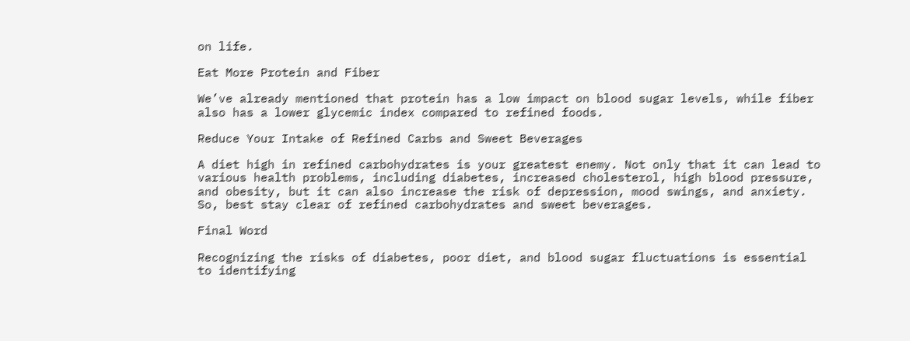on life.

Eat More Protein and Fiber

We’ve already mentioned that protein has a low impact on blood sugar levels, while fiber also has a lower glycemic index compared to refined foods.

Reduce Your Intake of Refined Carbs and Sweet Beverages

A diet high in refined carbohydrates is your greatest enemy. Not only that it can lead to various health problems, including diabetes, increased cholesterol, high blood pressure, and obesity, but it can also increase the risk of depression, mood swings, and anxiety. So, best stay clear of refined carbohydrates and sweet beverages.

Final Word

Recognizing the risks of diabetes, poor diet, and blood sugar fluctuations is essential to identifying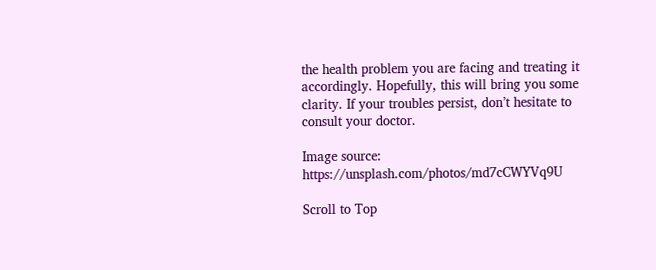the health problem you are facing and treating it accordingly. Hopefully, this will bring you some clarity. If your troubles persist, don’t hesitate to consult your doctor.

Image source: https://unsplash.com/photos/md7cCWYVq9U

Scroll to Top